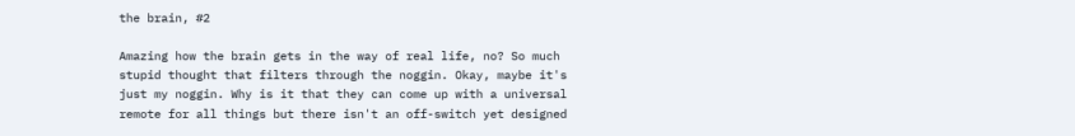the brain, #2

Amazing how the brain gets in the way of real life, no? So much stupid thought that filters through the noggin. Okay, maybe it's just my noggin. Why is it that they can come up with a universal remote for all things but there isn't an off-switch yet designed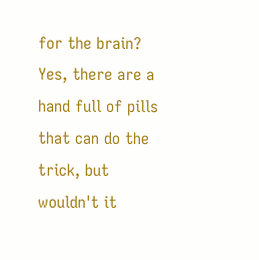for the brain? Yes, there are a hand full of pills that can do the trick, but wouldn't it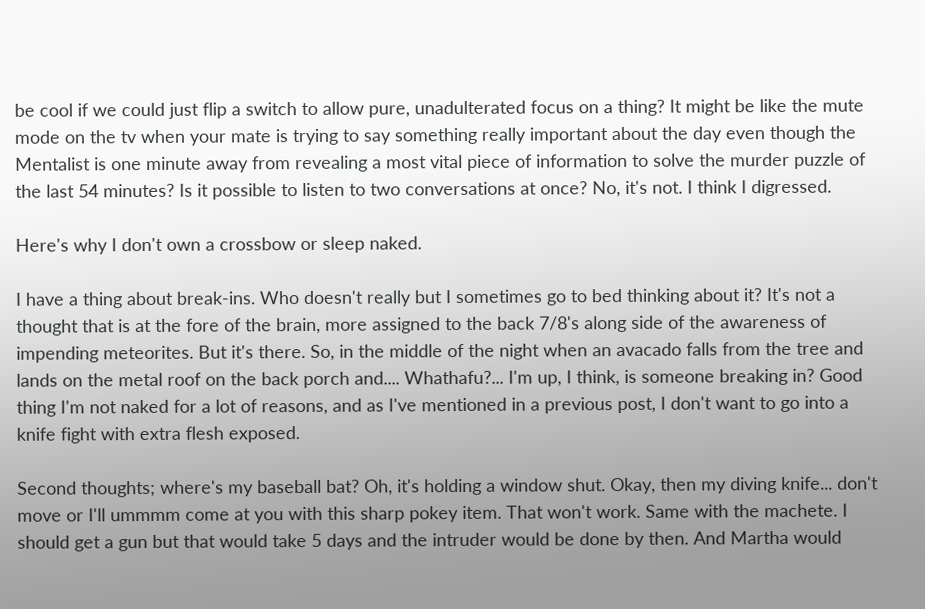be cool if we could just flip a switch to allow pure, unadulterated focus on a thing? It might be like the mute mode on the tv when your mate is trying to say something really important about the day even though the Mentalist is one minute away from revealing a most vital piece of information to solve the murder puzzle of the last 54 minutes? Is it possible to listen to two conversations at once? No, it's not. I think I digressed.

Here's why I don't own a crossbow or sleep naked.

I have a thing about break-ins. Who doesn't really but I sometimes go to bed thinking about it? It's not a thought that is at the fore of the brain, more assigned to the back 7/8's along side of the awareness of impending meteorites. But it's there. So, in the middle of the night when an avacado falls from the tree and lands on the metal roof on the back porch and.... Whathafu?... I'm up, I think, is someone breaking in? Good thing I'm not naked for a lot of reasons, and as I've mentioned in a previous post, I don't want to go into a knife fight with extra flesh exposed.

Second thoughts; where's my baseball bat? Oh, it's holding a window shut. Okay, then my diving knife... don't move or I'll ummmm come at you with this sharp pokey item. That won't work. Same with the machete. I should get a gun but that would take 5 days and the intruder would be done by then. And Martha would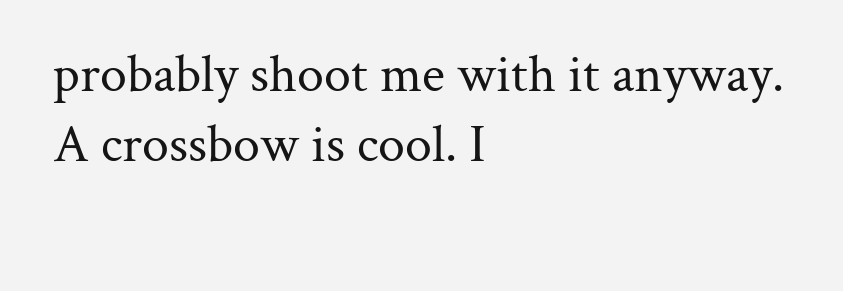probably shoot me with it anyway. A crossbow is cool. I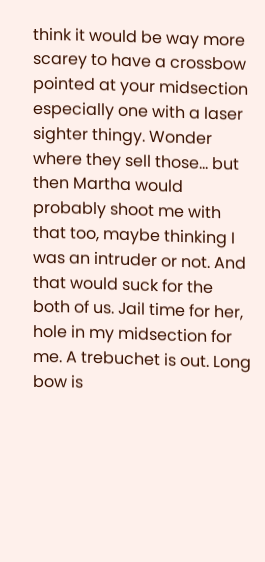think it would be way more scarey to have a crossbow pointed at your midsection especially one with a laser sighter thingy. Wonder where they sell those... but then Martha would probably shoot me with that too, maybe thinking I was an intruder or not. And that would suck for the both of us. Jail time for her, hole in my midsection for me. A trebuchet is out. Long bow is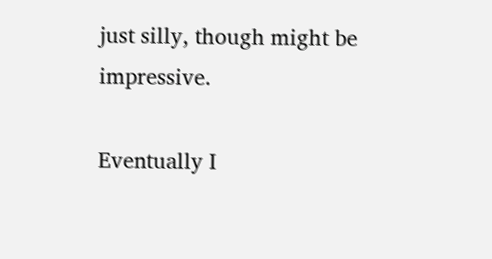just silly, though might be impressive.

Eventually I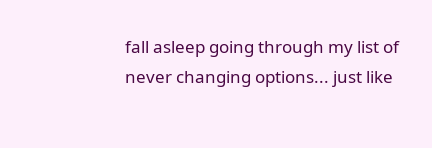fall asleep going through my list of never changing options... just like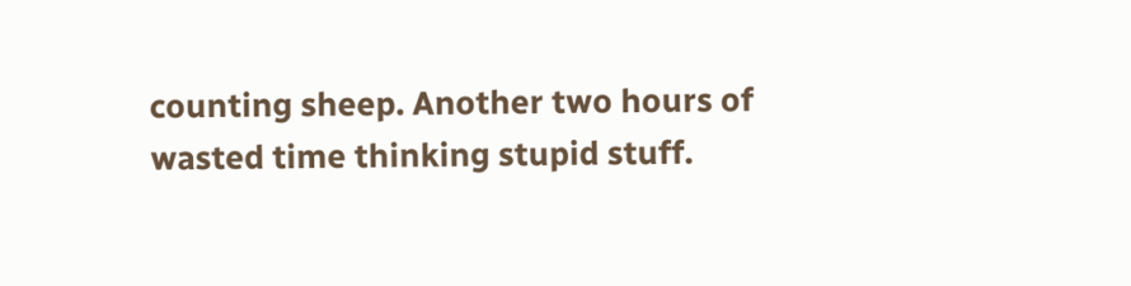counting sheep. Another two hours of wasted time thinking stupid stuff.